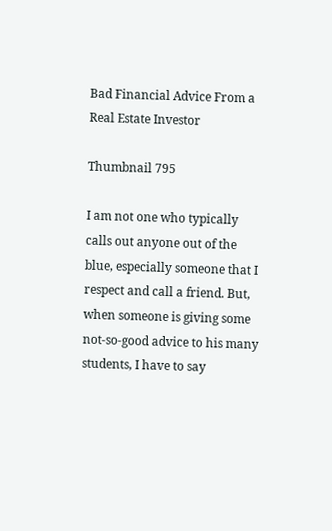Bad Financial Advice From a Real Estate Investor

Thumbnail 795

I am not one who typically calls out anyone out of the blue, especially someone that I respect and call a friend. But, when someone is giving some not-so-good advice to his many students, I have to say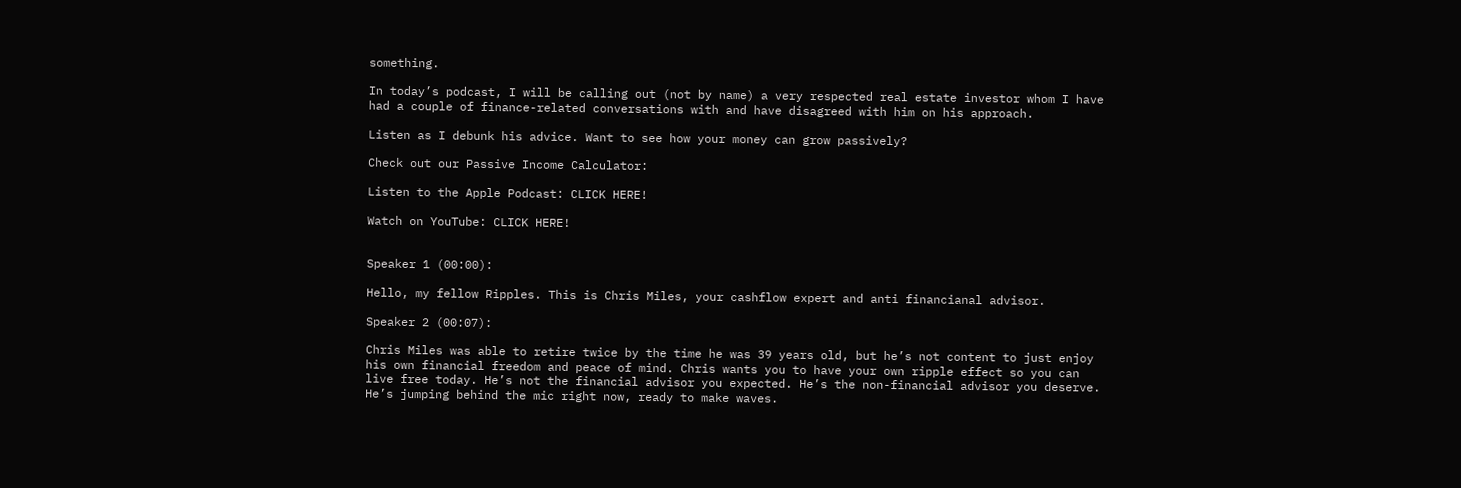something.

In today’s podcast, I will be calling out (not by name) a very respected real estate investor whom I have had a couple of finance-related conversations with and have disagreed with him on his approach.

Listen as I debunk his advice. Want to see how your money can grow passively?

Check out our Passive Income Calculator:

Listen to the Apple Podcast: CLICK HERE!

Watch on YouTube: CLICK HERE!


Speaker 1 (00:00):

Hello, my fellow Ripples. This is Chris Miles, your cashflow expert and anti financianal advisor.

Speaker 2 (00:07):

Chris Miles was able to retire twice by the time he was 39 years old, but he’s not content to just enjoy his own financial freedom and peace of mind. Chris wants you to have your own ripple effect so you can live free today. He’s not the financial advisor you expected. He’s the non-financial advisor you deserve. He’s jumping behind the mic right now, ready to make waves.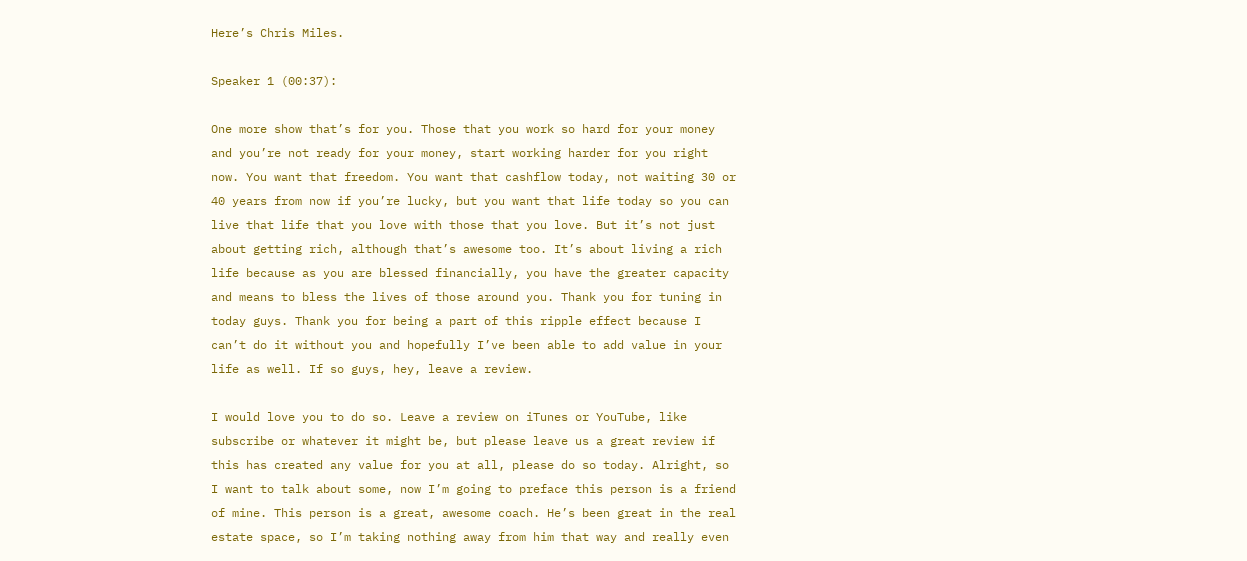Here’s Chris Miles.

Speaker 1 (00:37):

One more show that’s for you. Those that you work so hard for your money and you’re not ready for your money, start working harder for you right now. You want that freedom. You want that cashflow today, not waiting 30 or 40 years from now if you’re lucky, but you want that life today so you can live that life that you love with those that you love. But it’s not just about getting rich, although that’s awesome too. It’s about living a rich life because as you are blessed financially, you have the greater capacity and means to bless the lives of those around you. Thank you for tuning in today guys. Thank you for being a part of this ripple effect because I can’t do it without you and hopefully I’ve been able to add value in your life as well. If so guys, hey, leave a review.

I would love you to do so. Leave a review on iTunes or YouTube, like subscribe or whatever it might be, but please leave us a great review if this has created any value for you at all, please do so today. Alright, so I want to talk about some, now I’m going to preface this person is a friend of mine. This person is a great, awesome coach. He’s been great in the real estate space, so I’m taking nothing away from him that way and really even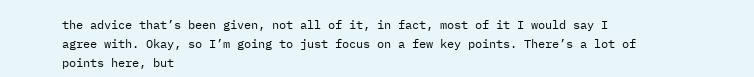the advice that’s been given, not all of it, in fact, most of it I would say I agree with. Okay, so I’m going to just focus on a few key points. There’s a lot of points here, but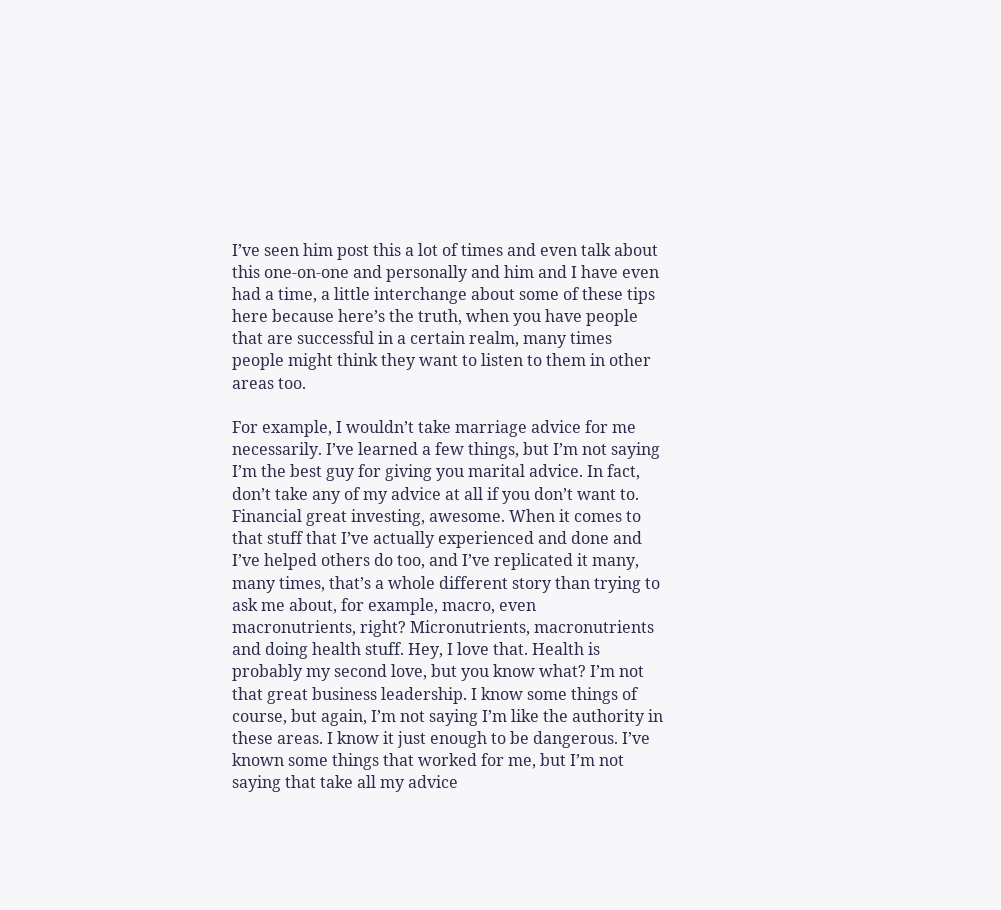I’ve seen him post this a lot of times and even talk about this one-on-one and personally and him and I have even had a time, a little interchange about some of these tips here because here’s the truth, when you have people that are successful in a certain realm, many times people might think they want to listen to them in other areas too.

For example, I wouldn’t take marriage advice for me necessarily. I’ve learned a few things, but I’m not saying I’m the best guy for giving you marital advice. In fact, don’t take any of my advice at all if you don’t want to. Financial great investing, awesome. When it comes to that stuff that I’ve actually experienced and done and I’ve helped others do too, and I’ve replicated it many, many times, that’s a whole different story than trying to ask me about, for example, macro, even macronutrients, right? Micronutrients, macronutrients and doing health stuff. Hey, I love that. Health is probably my second love, but you know what? I’m not that great business leadership. I know some things of course, but again, I’m not saying I’m like the authority in these areas. I know it just enough to be dangerous. I’ve known some things that worked for me, but I’m not saying that take all my advice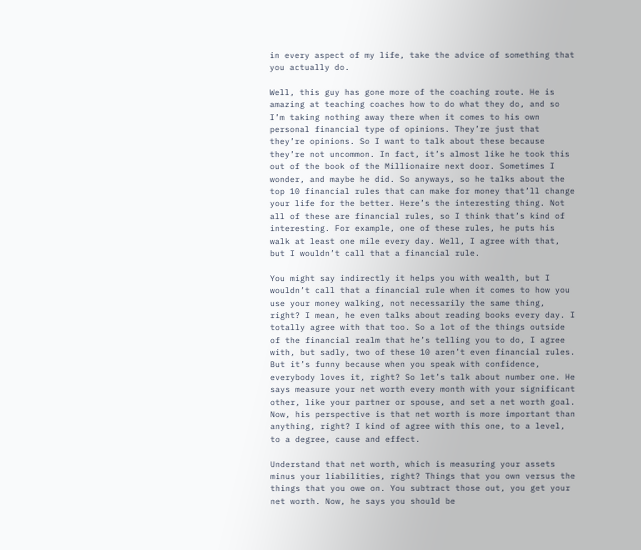in every aspect of my life, take the advice of something that you actually do.

Well, this guy has gone more of the coaching route. He is amazing at teaching coaches how to do what they do, and so I’m taking nothing away there when it comes to his own personal financial type of opinions. They’re just that they’re opinions. So I want to talk about these because they’re not uncommon. In fact, it’s almost like he took this out of the book of the Millionaire next door. Sometimes I wonder, and maybe he did. So anyways, so he talks about the top 10 financial rules that can make for money that’ll change your life for the better. Here’s the interesting thing. Not all of these are financial rules, so I think that’s kind of interesting. For example, one of these rules, he puts his walk at least one mile every day. Well, I agree with that, but I wouldn’t call that a financial rule.

You might say indirectly it helps you with wealth, but I wouldn’t call that a financial rule when it comes to how you use your money walking, not necessarily the same thing, right? I mean, he even talks about reading books every day. I totally agree with that too. So a lot of the things outside of the financial realm that he’s telling you to do, I agree with, but sadly, two of these 10 aren’t even financial rules. But it’s funny because when you speak with confidence, everybody loves it, right? So let’s talk about number one. He says measure your net worth every month with your significant other, like your partner or spouse, and set a net worth goal. Now, his perspective is that net worth is more important than anything, right? I kind of agree with this one, to a level, to a degree, cause and effect.

Understand that net worth, which is measuring your assets minus your liabilities, right? Things that you own versus the things that you owe on. You subtract those out, you get your net worth. Now, he says you should be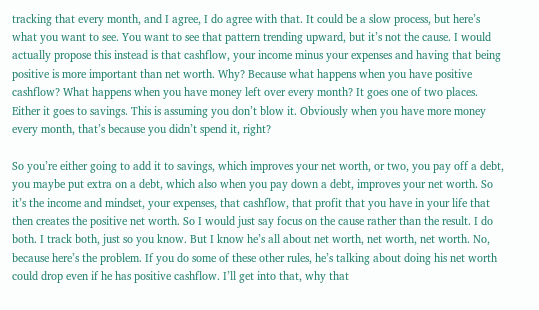tracking that every month, and I agree, I do agree with that. It could be a slow process, but here’s what you want to see. You want to see that pattern trending upward, but it’s not the cause. I would actually propose this instead is that cashflow, your income minus your expenses and having that being positive is more important than net worth. Why? Because what happens when you have positive cashflow? What happens when you have money left over every month? It goes one of two places. Either it goes to savings. This is assuming you don’t blow it. Obviously when you have more money every month, that’s because you didn’t spend it, right?

So you’re either going to add it to savings, which improves your net worth, or two, you pay off a debt, you maybe put extra on a debt, which also when you pay down a debt, improves your net worth. So it’s the income and mindset, your expenses, that cashflow, that profit that you have in your life that then creates the positive net worth. So I would just say focus on the cause rather than the result. I do both. I track both, just so you know. But I know he’s all about net worth, net worth, net worth. No, because here’s the problem. If you do some of these other rules, he’s talking about doing his net worth could drop even if he has positive cashflow. I’ll get into that, why that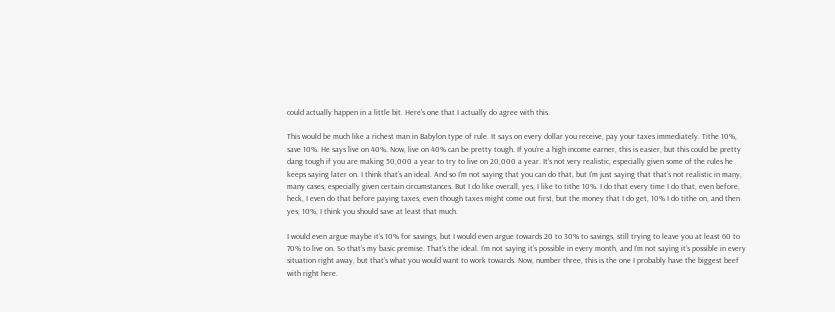could actually happen in a little bit. Here’s one that I actually do agree with this.

This would be much like a richest man in Babylon type of rule. It says on every dollar you receive, pay your taxes immediately. Tithe 10%, save 10%. He says live on 40%. Now, live on 40% can be pretty tough. If you’re a high income earner, this is easier, but this could be pretty dang tough if you are making 50,000 a year to try to live on 20,000 a year. It’s not very realistic, especially given some of the rules he keeps saying later on. I think that’s an ideal. And so I’m not saying that you can do that, but I’m just saying that that’s not realistic in many, many cases, especially given certain circumstances. But I do like overall, yes, I like to tithe 10%. I do that every time I do that, even before, heck, I even do that before paying taxes, even though taxes might come out first, but the money that I do get, 10% I do tithe on, and then yes, 10%, I think you should save at least that much.

I would even argue maybe it’s 10% for savings, but I would even argue towards 20 to 30% to savings, still trying to leave you at least 60 to 70% to live on. So that’s my basic premise. That’s the ideal. I’m not saying it’s possible in every month, and I’m not saying it’s possible in every situation right away, but that’s what you would want to work towards. Now, number three, this is the one I probably have the biggest beef with right here.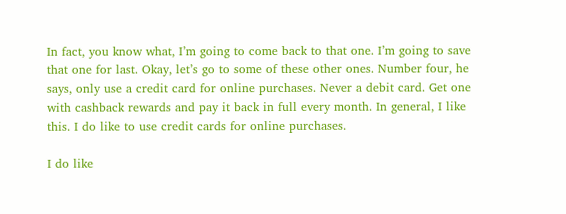In fact, you know what, I’m going to come back to that one. I’m going to save that one for last. Okay, let’s go to some of these other ones. Number four, he says, only use a credit card for online purchases. Never a debit card. Get one with cashback rewards and pay it back in full every month. In general, I like this. I do like to use credit cards for online purchases.

I do like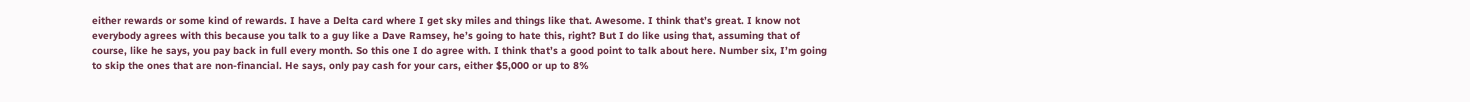either rewards or some kind of rewards. I have a Delta card where I get sky miles and things like that. Awesome. I think that’s great. I know not everybody agrees with this because you talk to a guy like a Dave Ramsey, he’s going to hate this, right? But I do like using that, assuming that of course, like he says, you pay back in full every month. So this one I do agree with. I think that’s a good point to talk about here. Number six, I’m going to skip the ones that are non-financial. He says, only pay cash for your cars, either $5,000 or up to 8%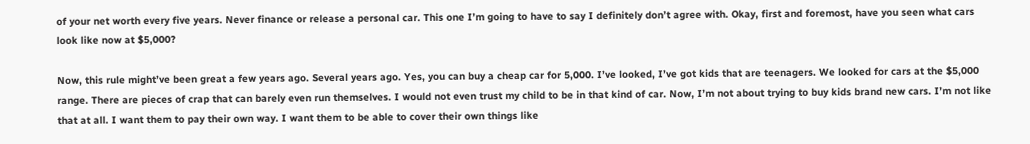of your net worth every five years. Never finance or release a personal car. This one I’m going to have to say I definitely don’t agree with. Okay, first and foremost, have you seen what cars look like now at $5,000?

Now, this rule might’ve been great a few years ago. Several years ago. Yes, you can buy a cheap car for 5,000. I’ve looked, I’ve got kids that are teenagers. We looked for cars at the $5,000 range. There are pieces of crap that can barely even run themselves. I would not even trust my child to be in that kind of car. Now, I’m not about trying to buy kids brand new cars. I’m not like that at all. I want them to pay their own way. I want them to be able to cover their own things like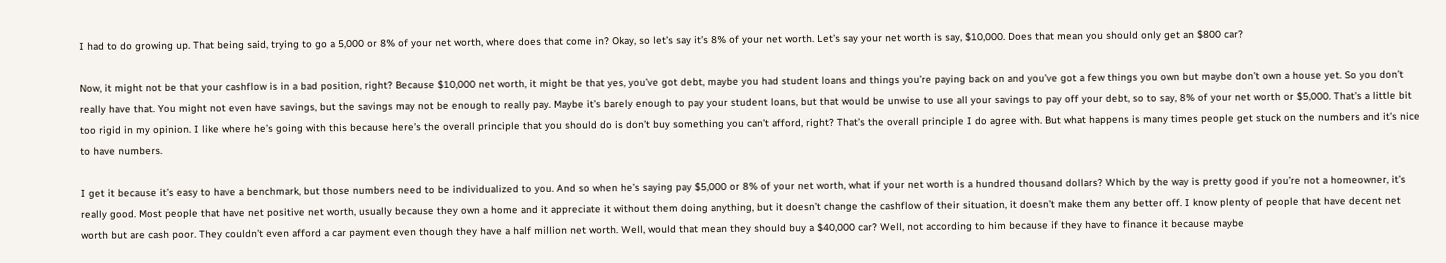I had to do growing up. That being said, trying to go a 5,000 or 8% of your net worth, where does that come in? Okay, so let’s say it’s 8% of your net worth. Let’s say your net worth is say, $10,000. Does that mean you should only get an $800 car?

Now, it might not be that your cashflow is in a bad position, right? Because $10,000 net worth, it might be that yes, you’ve got debt, maybe you had student loans and things you’re paying back on and you’ve got a few things you own but maybe don’t own a house yet. So you don’t really have that. You might not even have savings, but the savings may not be enough to really pay. Maybe it’s barely enough to pay your student loans, but that would be unwise to use all your savings to pay off your debt, so to say, 8% of your net worth or $5,000. That’s a little bit too rigid in my opinion. I like where he’s going with this because here’s the overall principle that you should do is don’t buy something you can’t afford, right? That’s the overall principle I do agree with. But what happens is many times people get stuck on the numbers and it’s nice to have numbers.

I get it because it’s easy to have a benchmark, but those numbers need to be individualized to you. And so when he’s saying pay $5,000 or 8% of your net worth, what if your net worth is a hundred thousand dollars? Which by the way is pretty good if you’re not a homeowner, it’s really good. Most people that have net positive net worth, usually because they own a home and it appreciate it without them doing anything, but it doesn’t change the cashflow of their situation, it doesn’t make them any better off. I know plenty of people that have decent net worth but are cash poor. They couldn’t even afford a car payment even though they have a half million net worth. Well, would that mean they should buy a $40,000 car? Well, not according to him because if they have to finance it because maybe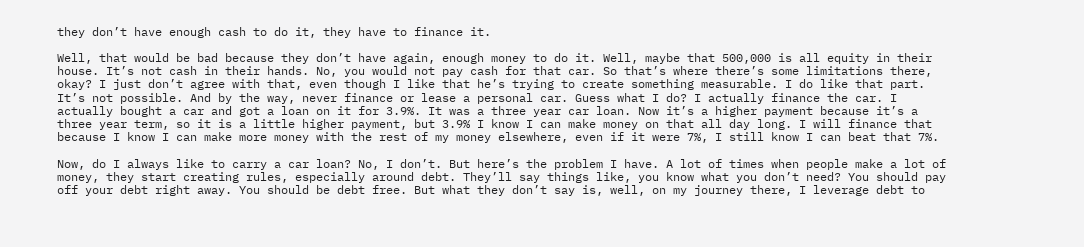they don’t have enough cash to do it, they have to finance it.

Well, that would be bad because they don’t have again, enough money to do it. Well, maybe that 500,000 is all equity in their house. It’s not cash in their hands. No, you would not pay cash for that car. So that’s where there’s some limitations there, okay? I just don’t agree with that, even though I like that he’s trying to create something measurable. I do like that part. It’s not possible. And by the way, never finance or lease a personal car. Guess what I do? I actually finance the car. I actually bought a car and got a loan on it for 3.9%. It was a three year car loan. Now it’s a higher payment because it’s a three year term, so it is a little higher payment, but 3.9% I know I can make money on that all day long. I will finance that because I know I can make more money with the rest of my money elsewhere, even if it were 7%, I still know I can beat that 7%.

Now, do I always like to carry a car loan? No, I don’t. But here’s the problem I have. A lot of times when people make a lot of money, they start creating rules, especially around debt. They’ll say things like, you know what you don’t need? You should pay off your debt right away. You should be debt free. But what they don’t say is, well, on my journey there, I leverage debt to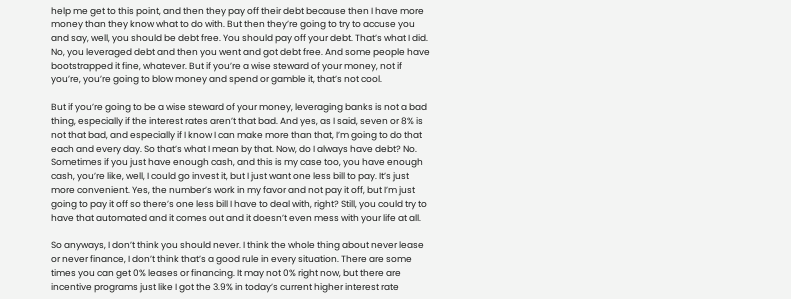help me get to this point, and then they pay off their debt because then I have more money than they know what to do with. But then they’re going to try to accuse you and say, well, you should be debt free. You should pay off your debt. That’s what I did. No, you leveraged debt and then you went and got debt free. And some people have bootstrapped it fine, whatever. But if you’re a wise steward of your money, not if you’re, you’re going to blow money and spend or gamble it, that’s not cool.

But if you’re going to be a wise steward of your money, leveraging banks is not a bad thing, especially if the interest rates aren’t that bad. And yes, as I said, seven or 8% is not that bad, and especially if I know I can make more than that, I’m going to do that each and every day. So that’s what I mean by that. Now, do I always have debt? No. Sometimes if you just have enough cash, and this is my case too, you have enough cash, you’re like, well, I could go invest it, but I just want one less bill to pay. It’s just more convenient. Yes, the number’s work in my favor and not pay it off, but I’m just going to pay it off so there’s one less bill I have to deal with, right? Still, you could try to have that automated and it comes out and it doesn’t even mess with your life at all.

So anyways, I don’t think you should never. I think the whole thing about never lease or never finance, I don’t think that’s a good rule in every situation. There are some times you can get 0% leases or financing. It may not 0% right now, but there are incentive programs just like I got the 3.9% in today’s current higher interest rate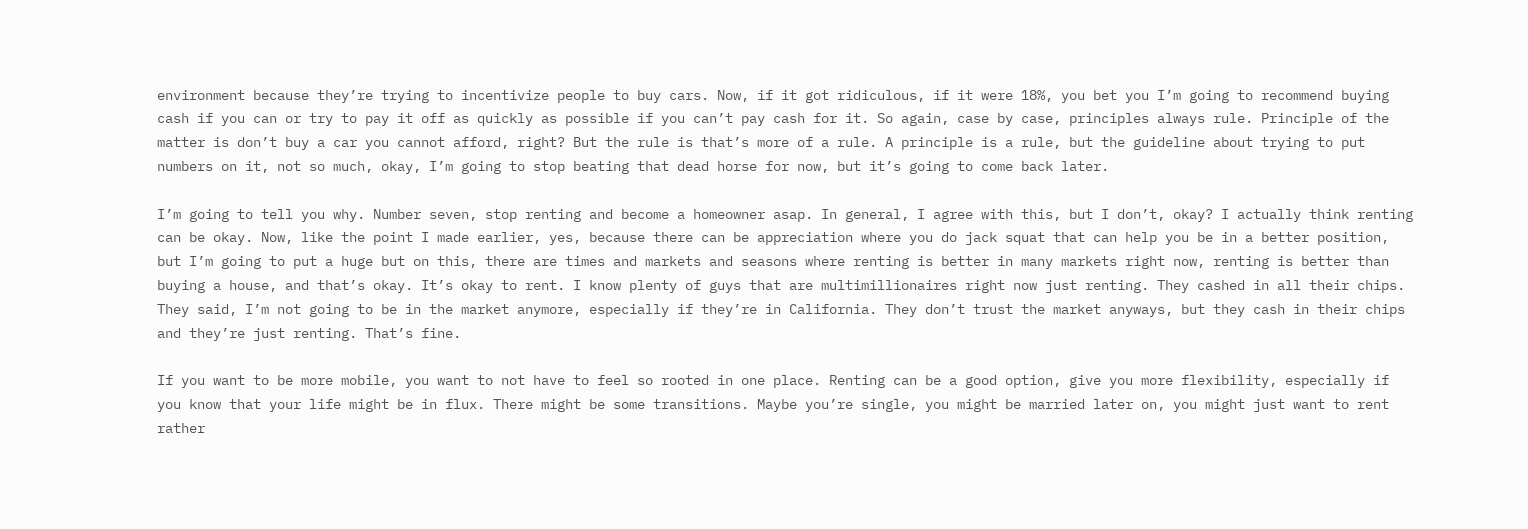environment because they’re trying to incentivize people to buy cars. Now, if it got ridiculous, if it were 18%, you bet you I’m going to recommend buying cash if you can or try to pay it off as quickly as possible if you can’t pay cash for it. So again, case by case, principles always rule. Principle of the matter is don’t buy a car you cannot afford, right? But the rule is that’s more of a rule. A principle is a rule, but the guideline about trying to put numbers on it, not so much, okay, I’m going to stop beating that dead horse for now, but it’s going to come back later.

I’m going to tell you why. Number seven, stop renting and become a homeowner asap. In general, I agree with this, but I don’t, okay? I actually think renting can be okay. Now, like the point I made earlier, yes, because there can be appreciation where you do jack squat that can help you be in a better position, but I’m going to put a huge but on this, there are times and markets and seasons where renting is better in many markets right now, renting is better than buying a house, and that’s okay. It’s okay to rent. I know plenty of guys that are multimillionaires right now just renting. They cashed in all their chips. They said, I’m not going to be in the market anymore, especially if they’re in California. They don’t trust the market anyways, but they cash in their chips and they’re just renting. That’s fine.

If you want to be more mobile, you want to not have to feel so rooted in one place. Renting can be a good option, give you more flexibility, especially if you know that your life might be in flux. There might be some transitions. Maybe you’re single, you might be married later on, you might just want to rent rather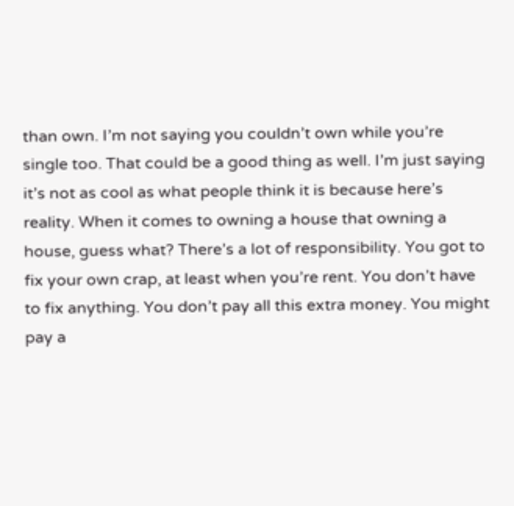than own. I’m not saying you couldn’t own while you’re single too. That could be a good thing as well. I’m just saying it’s not as cool as what people think it is because here’s reality. When it comes to owning a house that owning a house, guess what? There’s a lot of responsibility. You got to fix your own crap, at least when you’re rent. You don’t have to fix anything. You don’t pay all this extra money. You might pay a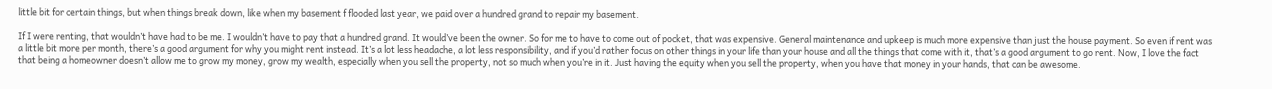little bit for certain things, but when things break down, like when my basement f flooded last year, we paid over a hundred grand to repair my basement.

If I were renting, that wouldn’t have had to be me. I wouldn’t have to pay that a hundred grand. It would’ve been the owner. So for me to have to come out of pocket, that was expensive. General maintenance and upkeep is much more expensive than just the house payment. So even if rent was a little bit more per month, there’s a good argument for why you might rent instead. It’s a lot less headache, a lot less responsibility, and if you’d rather focus on other things in your life than your house and all the things that come with it, that’s a good argument to go rent. Now, I love the fact that being a homeowner doesn’t allow me to grow my money, grow my wealth, especially when you sell the property, not so much when you’re in it. Just having the equity when you sell the property, when you have that money in your hands, that can be awesome.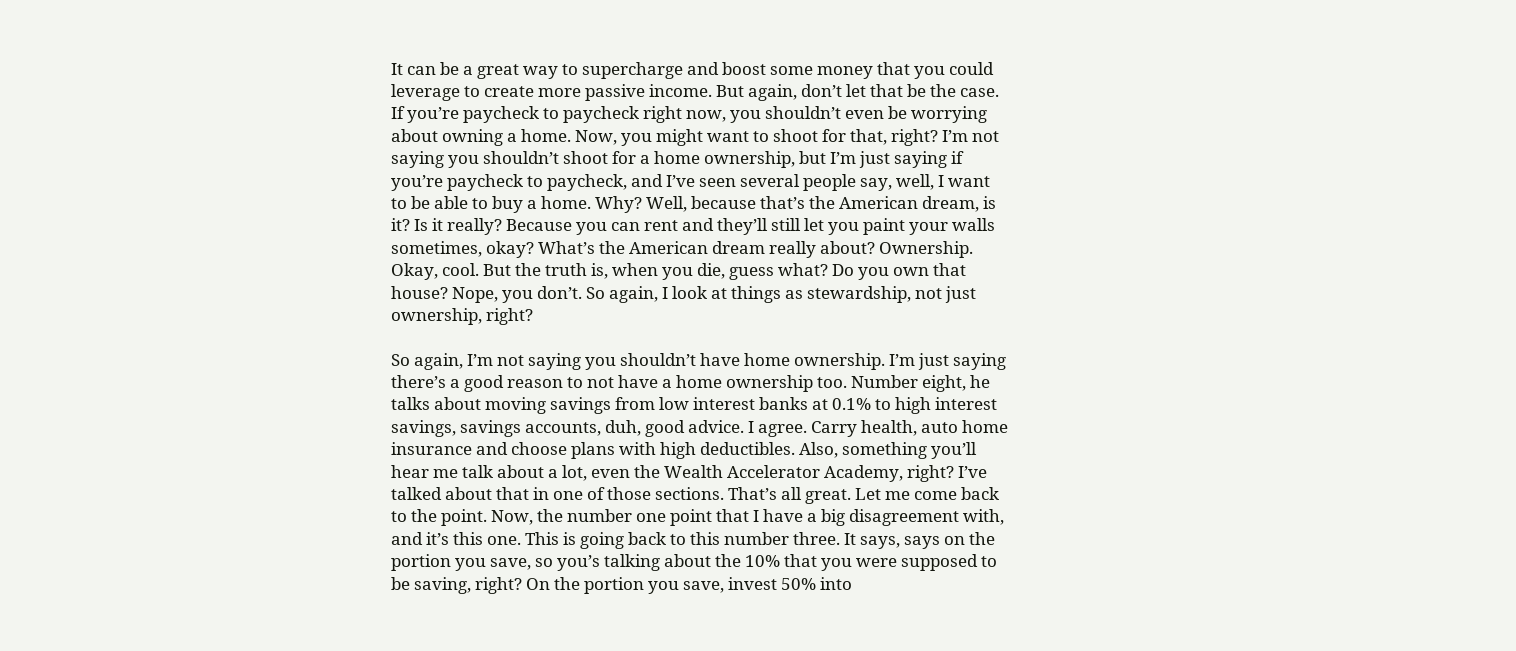It can be a great way to supercharge and boost some money that you could leverage to create more passive income. But again, don’t let that be the case. If you’re paycheck to paycheck right now, you shouldn’t even be worrying about owning a home. Now, you might want to shoot for that, right? I’m not saying you shouldn’t shoot for a home ownership, but I’m just saying if you’re paycheck to paycheck, and I’ve seen several people say, well, I want to be able to buy a home. Why? Well, because that’s the American dream, is it? Is it really? Because you can rent and they’ll still let you paint your walls sometimes, okay? What’s the American dream really about? Ownership. Okay, cool. But the truth is, when you die, guess what? Do you own that house? Nope, you don’t. So again, I look at things as stewardship, not just ownership, right?

So again, I’m not saying you shouldn’t have home ownership. I’m just saying there’s a good reason to not have a home ownership too. Number eight, he talks about moving savings from low interest banks at 0.1% to high interest savings, savings accounts, duh, good advice. I agree. Carry health, auto home insurance and choose plans with high deductibles. Also, something you’ll hear me talk about a lot, even the Wealth Accelerator Academy, right? I’ve talked about that in one of those sections. That’s all great. Let me come back to the point. Now, the number one point that I have a big disagreement with, and it’s this one. This is going back to this number three. It says, says on the portion you save, so you’s talking about the 10% that you were supposed to be saving, right? On the portion you save, invest 50% into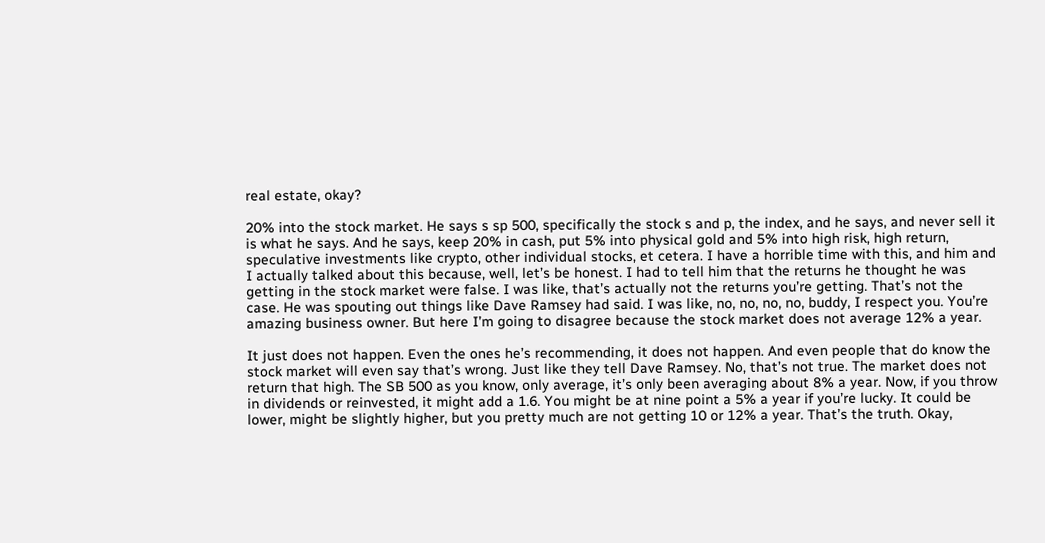real estate, okay?

20% into the stock market. He says s sp 500, specifically the stock s and p, the index, and he says, and never sell it is what he says. And he says, keep 20% in cash, put 5% into physical gold and 5% into high risk, high return, speculative investments like crypto, other individual stocks, et cetera. I have a horrible time with this, and him and I actually talked about this because, well, let’s be honest. I had to tell him that the returns he thought he was getting in the stock market were false. I was like, that’s actually not the returns you’re getting. That’s not the case. He was spouting out things like Dave Ramsey had said. I was like, no, no, no, no, buddy, I respect you. You’re amazing business owner. But here I’m going to disagree because the stock market does not average 12% a year.

It just does not happen. Even the ones he’s recommending, it does not happen. And even people that do know the stock market will even say that’s wrong. Just like they tell Dave Ramsey. No, that’s not true. The market does not return that high. The SB 500 as you know, only average, it’s only been averaging about 8% a year. Now, if you throw in dividends or reinvested, it might add a 1.6. You might be at nine point a 5% a year if you’re lucky. It could be lower, might be slightly higher, but you pretty much are not getting 10 or 12% a year. That’s the truth. Okay,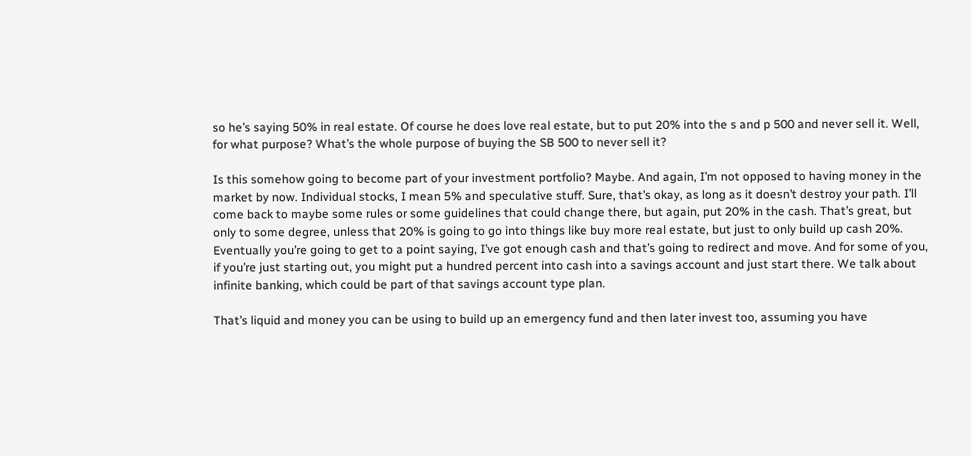so he’s saying 50% in real estate. Of course he does love real estate, but to put 20% into the s and p 500 and never sell it. Well, for what purpose? What’s the whole purpose of buying the SB 500 to never sell it?

Is this somehow going to become part of your investment portfolio? Maybe. And again, I’m not opposed to having money in the market by now. Individual stocks, I mean 5% and speculative stuff. Sure, that’s okay, as long as it doesn’t destroy your path. I’ll come back to maybe some rules or some guidelines that could change there, but again, put 20% in the cash. That’s great, but only to some degree, unless that 20% is going to go into things like buy more real estate, but just to only build up cash 20%. Eventually you’re going to get to a point saying, I’ve got enough cash and that’s going to redirect and move. And for some of you, if you’re just starting out, you might put a hundred percent into cash into a savings account and just start there. We talk about infinite banking, which could be part of that savings account type plan.

That’s liquid and money you can be using to build up an emergency fund and then later invest too, assuming you have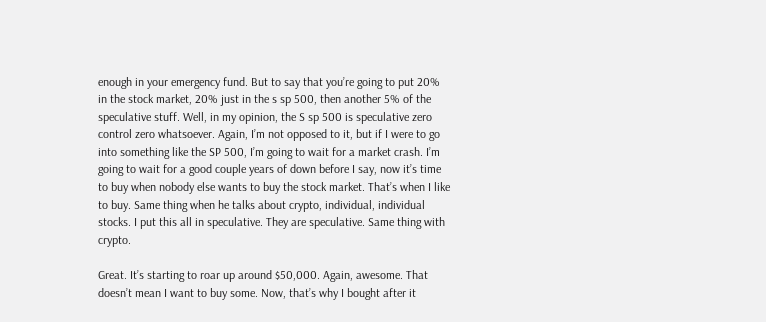enough in your emergency fund. But to say that you’re going to put 20% in the stock market, 20% just in the s sp 500, then another 5% of the speculative stuff. Well, in my opinion, the S sp 500 is speculative zero control zero whatsoever. Again, I’m not opposed to it, but if I were to go into something like the SP 500, I’m going to wait for a market crash. I’m going to wait for a good couple years of down before I say, now it’s time to buy when nobody else wants to buy the stock market. That’s when I like to buy. Same thing when he talks about crypto, individual, individual stocks. I put this all in speculative. They are speculative. Same thing with crypto.

Great. It’s starting to roar up around $50,000. Again, awesome. That doesn’t mean I want to buy some. Now, that’s why I bought after it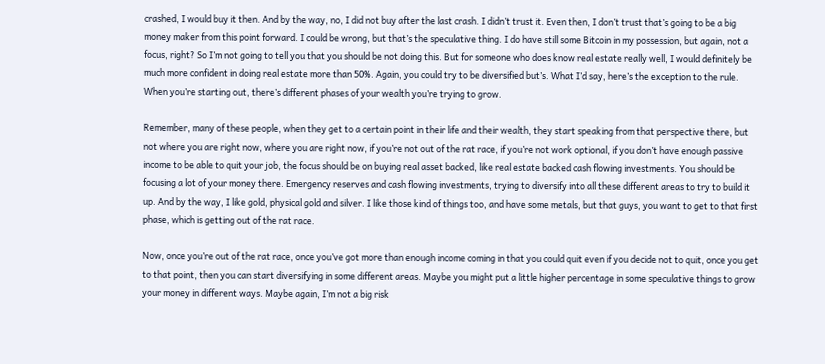crashed, I would buy it then. And by the way, no, I did not buy after the last crash. I didn’t trust it. Even then, I don’t trust that’s going to be a big money maker from this point forward. I could be wrong, but that’s the speculative thing. I do have still some Bitcoin in my possession, but again, not a focus, right? So I’m not going to tell you that you should be not doing this. But for someone who does know real estate really well, I would definitely be much more confident in doing real estate more than 50%. Again, you could try to be diversified but’s. What I’d say, here’s the exception to the rule. When you’re starting out, there’s different phases of your wealth you’re trying to grow.

Remember, many of these people, when they get to a certain point in their life and their wealth, they start speaking from that perspective there, but not where you are right now, where you are right now, if you’re not out of the rat race, if you’re not work optional, if you don’t have enough passive income to be able to quit your job, the focus should be on buying real asset backed, like real estate backed cash flowing investments. You should be focusing a lot of your money there. Emergency reserves and cash flowing investments, trying to diversify into all these different areas to try to build it up. And by the way, I like gold, physical gold and silver. I like those kind of things too, and have some metals, but that guys, you want to get to that first phase, which is getting out of the rat race.

Now, once you’re out of the rat race, once you’ve got more than enough income coming in that you could quit even if you decide not to quit, once you get to that point, then you can start diversifying in some different areas. Maybe you might put a little higher percentage in some speculative things to grow your money in different ways. Maybe again, I’m not a big risk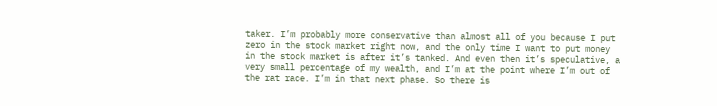taker. I’m probably more conservative than almost all of you because I put zero in the stock market right now, and the only time I want to put money in the stock market is after it’s tanked. And even then it’s speculative, a very small percentage of my wealth, and I’m at the point where I’m out of the rat race. I’m in that next phase. So there is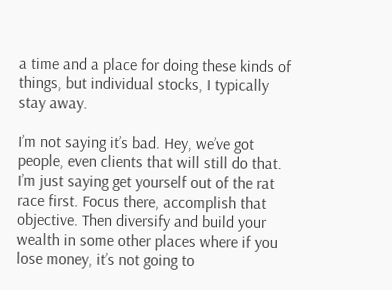a time and a place for doing these kinds of things, but individual stocks, I typically stay away.

I’m not saying it’s bad. Hey, we’ve got people, even clients that will still do that. I’m just saying get yourself out of the rat race first. Focus there, accomplish that objective. Then diversify and build your wealth in some other places where if you lose money, it’s not going to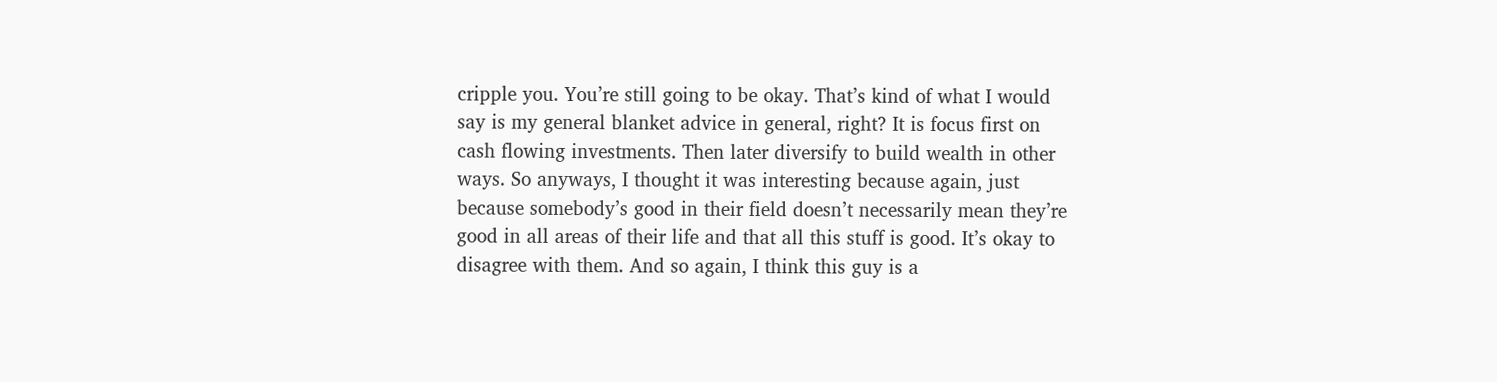cripple you. You’re still going to be okay. That’s kind of what I would say is my general blanket advice in general, right? It is focus first on cash flowing investments. Then later diversify to build wealth in other ways. So anyways, I thought it was interesting because again, just because somebody’s good in their field doesn’t necessarily mean they’re good in all areas of their life and that all this stuff is good. It’s okay to disagree with them. And so again, I think this guy is a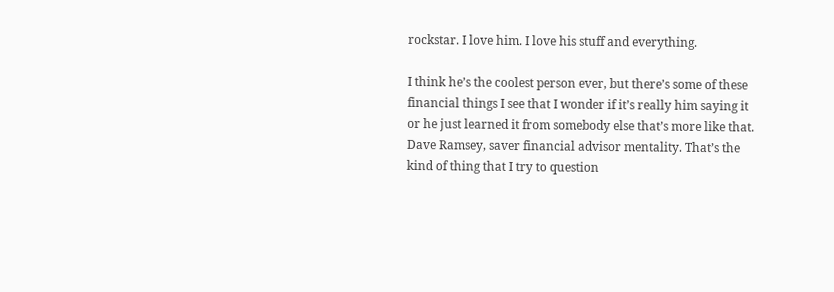rockstar. I love him. I love his stuff and everything.

I think he’s the coolest person ever, but there’s some of these financial things I see that I wonder if it’s really him saying it or he just learned it from somebody else that’s more like that. Dave Ramsey, saver financial advisor mentality. That’s the kind of thing that I try to question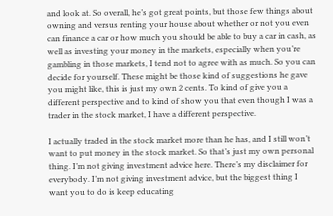and look at. So overall, he’s got great points, but those few things about owning and versus renting your house about whether or not you even can finance a car or how much you should be able to buy a car in cash, as well as investing your money in the markets, especially when you’re gambling in those markets, I tend not to agree with as much. So you can decide for yourself. These might be those kind of suggestions he gave you might like, this is just my own 2 cents. To kind of give you a different perspective and to kind of show you that even though I was a trader in the stock market, I have a different perspective.

I actually traded in the stock market more than he has, and I still won’t want to put money in the stock market. So that’s just my own personal thing. I’m not giving investment advice here. There’s my disclaimer for everybody. I’m not giving investment advice, but the biggest thing I want you to do is keep educating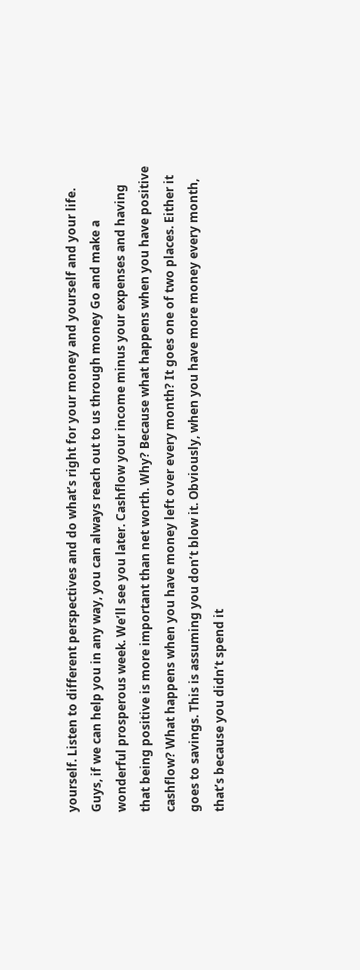yourself. Listen to different perspectives and do what’s right for your money and yourself and your life. Guys, if we can help you in any way, you can always reach out to us through money Go and make a wonderful prosperous week. We’ll see you later. Cashflow your income minus your expenses and having that being positive is more important than net worth. Why? Because what happens when you have positive cashflow? What happens when you have money left over every month? It goes one of two places. Either it goes to savings. This is assuming you don’t blow it. Obviously, when you have more money every month, that’s because you didn’t spend it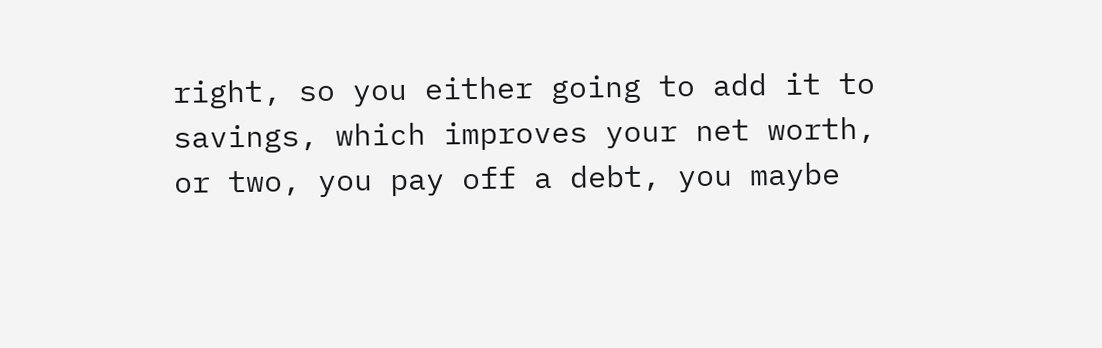right, so you either going to add it to savings, which improves your net worth, or two, you pay off a debt, you maybe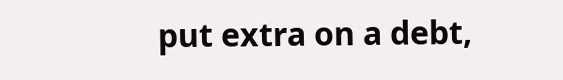put extra on a debt,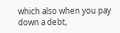which also when you pay down a debt,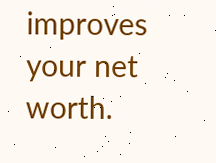improves your net worth.